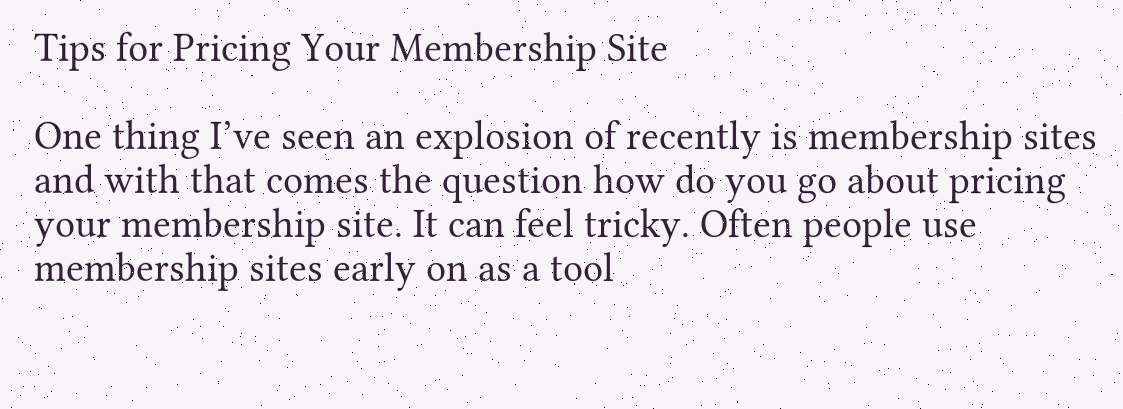Tips for Pricing Your Membership Site

One thing I’ve seen an explosion of recently is membership sites and with that comes the question how do you go about pricing your membership site. It can feel tricky. Often people use membership sites early on as a tool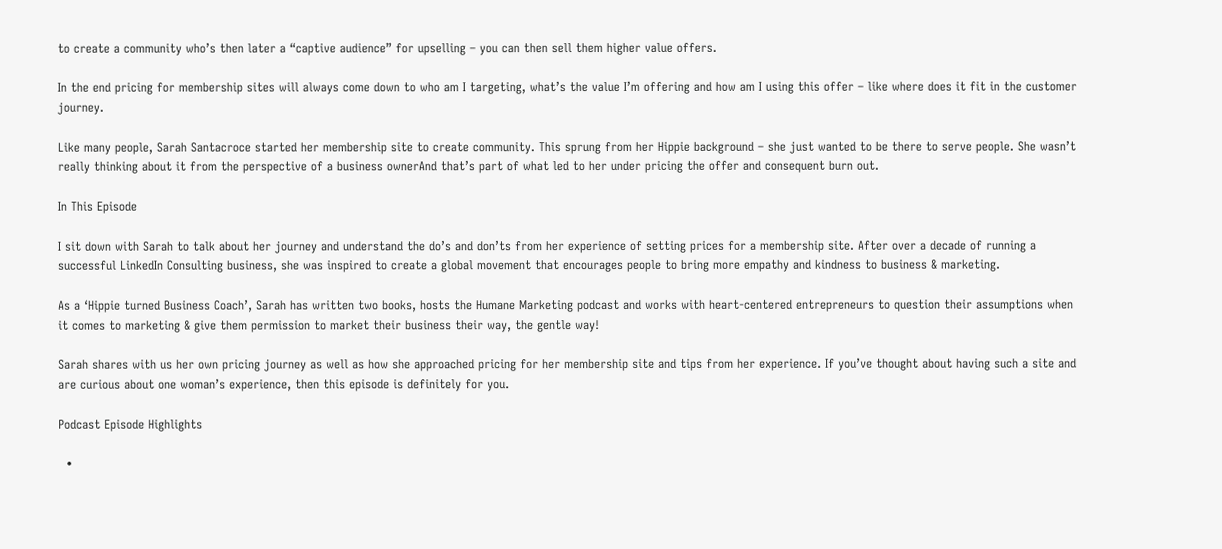to create a community who’s then later a “captive audience” for upselling – you can then sell them higher value offers.

In the end pricing for membership sites will always come down to who am I targeting, what’s the value I’m offering and how am I using this offer – like where does it fit in the customer journey.

Like many people, Sarah Santacroce started her membership site to create community. This sprung from her Hippie background – she just wanted to be there to serve people. She wasn’t really thinking about it from the perspective of a business ownerAnd that’s part of what led to her under pricing the offer and consequent burn out.

In This Episode

I sit down with Sarah to talk about her journey and understand the do’s and don’ts from her experience of setting prices for a membership site. After over a decade of running a successful LinkedIn Consulting business, she was inspired to create a global movement that encourages people to bring more empathy and kindness to business & marketing.

As a ‘Hippie turned Business Coach’, Sarah has written two books, hosts the Humane Marketing podcast and works with heart-centered entrepreneurs to question their assumptions when it comes to marketing & give them permission to market their business their way, the gentle way!

Sarah shares with us her own pricing journey as well as how she approached pricing for her membership site and tips from her experience. If you’ve thought about having such a site and are curious about one woman’s experience, then this episode is definitely for you.

Podcast Episode Highlights

  •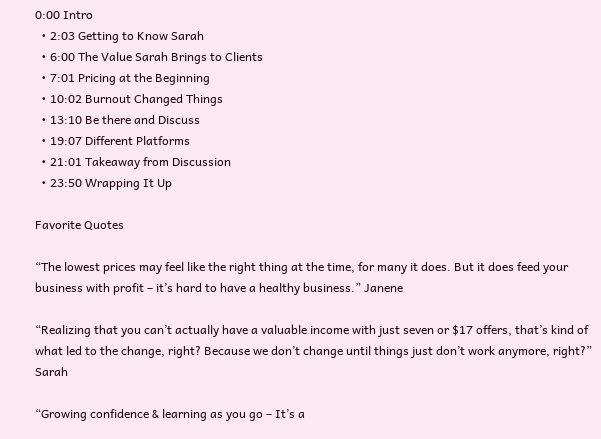0:00 Intro
  • 2:03 Getting to Know Sarah
  • 6:00 The Value Sarah Brings to Clients
  • 7:01 Pricing at the Beginning
  • 10:02 Burnout Changed Things
  • 13:10 Be there and Discuss
  • 19:07 Different Platforms
  • 21:01 Takeaway from Discussion
  • 23:50 Wrapping It Up

Favorite Quotes

“The lowest prices may feel like the right thing at the time, for many it does. But it does feed your business with profit – it’s hard to have a healthy business.” Janene

“Realizing that you can’t actually have a valuable income with just seven or $17 offers, that’s kind of what led to the change, right? Because we don’t change until things just don’t work anymore, right?” Sarah

“Growing confidence & learning as you go – It’s a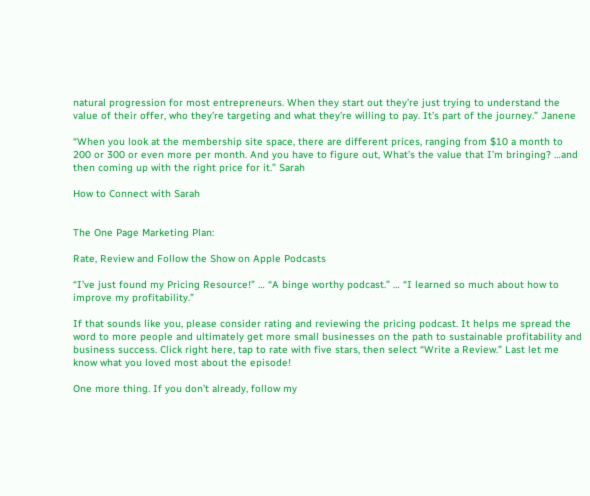natural progression for most entrepreneurs. When they start out they’re just trying to understand the value of their offer, who they’re targeting and what they’re willing to pay. It’s part of the journey.” Janene

“When you look at the membership site space, there are different prices, ranging from $10 a month to 200 or 300 or even more per month. And you have to figure out, What’s the value that I’m bringing? …and then coming up with the right price for it.” Sarah

How to Connect with Sarah


The One Page Marketing Plan:

Rate, Review and Follow the Show on Apple Podcasts

“I’ve just found my Pricing Resource!” … “A binge worthy podcast.” … “I learned so much about how to improve my profitability.”

If that sounds like you, please consider rating and reviewing the pricing podcast. It helps me spread the word to more people and ultimately get more small businesses on the path to sustainable profitability and business success. Click right here, tap to rate with five stars, then select “Write a Review.” Last let me know what you loved most about the episode!

One more thing. If you don’t already, follow my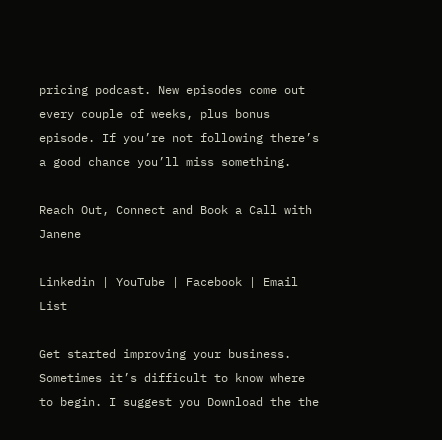pricing podcast. New episodes come out every couple of weeks, plus bonus episode. If you’re not following there’s a good chance you’ll miss something.

Reach Out, Connect and Book a Call with Janene

Linkedin | YouTube | Facebook | Email List

Get started improving your business. Sometimes it’s difficult to know where to begin. I suggest you Download the the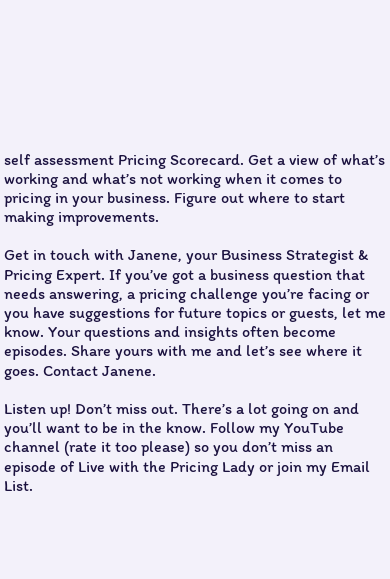self assessment Pricing Scorecard. Get a view of what’s working and what’s not working when it comes to pricing in your business. Figure out where to start making improvements.

Get in touch with Janene, your Business Strategist & Pricing Expert. If you’ve got a business question that needs answering, a pricing challenge you’re facing or you have suggestions for future topics or guests, let me know. Your questions and insights often become episodes. Share yours with me and let’s see where it goes. Contact Janene.

Listen up! Don’t miss out. There’s a lot going on and you’ll want to be in the know. Follow my YouTube channel (rate it too please) so you don’t miss an episode of Live with the Pricing Lady or join my Email List.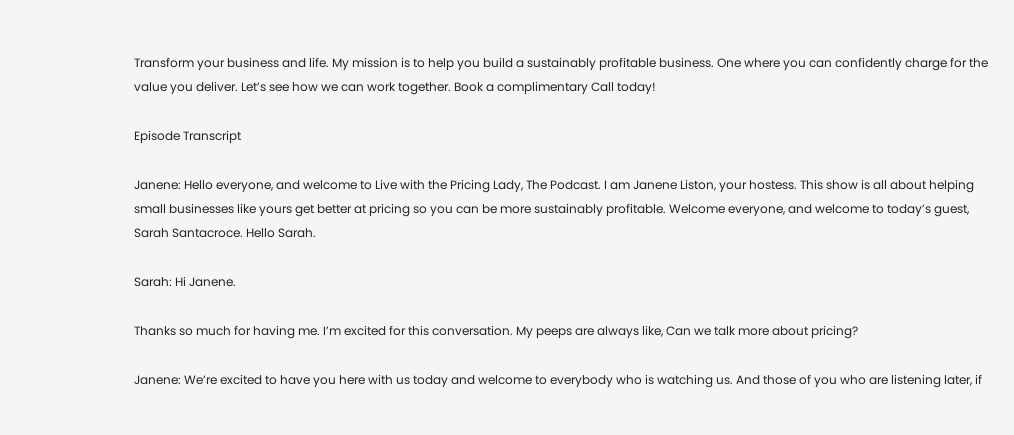Transform your business and life. My mission is to help you build a sustainably profitable business. One where you can confidently charge for the value you deliver. Let’s see how we can work together. Book a complimentary Call today!

Episode Transcript

Janene: Hello everyone, and welcome to Live with the Pricing Lady, The Podcast. I am Janene Liston, your hostess. This show is all about helping small businesses like yours get better at pricing so you can be more sustainably profitable. Welcome everyone, and welcome to today’s guest, Sarah Santacroce. Hello Sarah.

Sarah: Hi Janene.

Thanks so much for having me. I’m excited for this conversation. My peeps are always like, Can we talk more about pricing?

Janene: We’re excited to have you here with us today and welcome to everybody who is watching us. And those of you who are listening later, if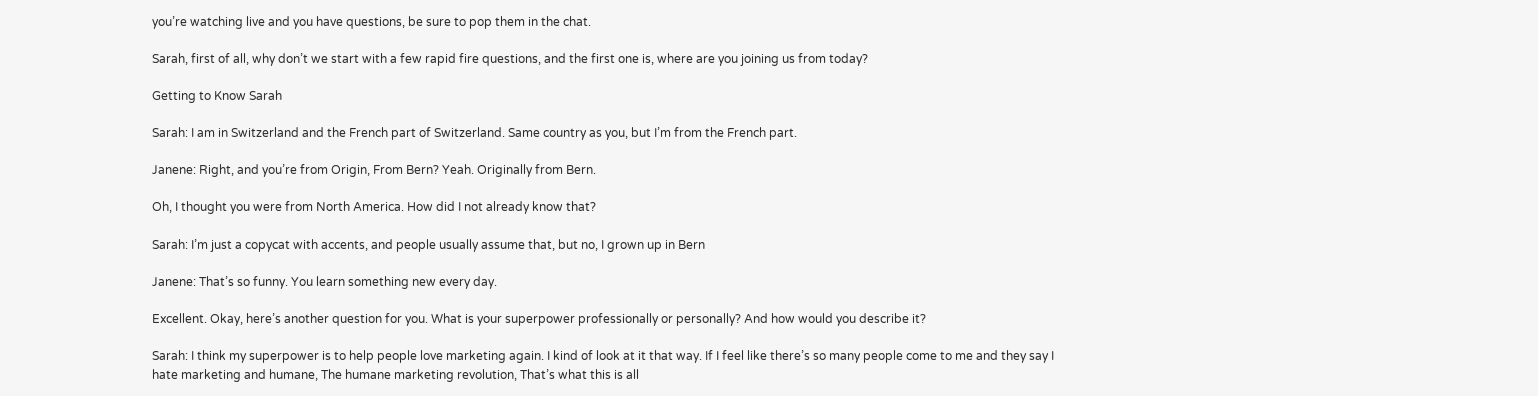you’re watching live and you have questions, be sure to pop them in the chat.

Sarah, first of all, why don’t we start with a few rapid fire questions, and the first one is, where are you joining us from today?

Getting to Know Sarah

Sarah: I am in Switzerland and the French part of Switzerland. Same country as you, but I’m from the French part.

Janene: Right, and you’re from Origin, From Bern? Yeah. Originally from Bern.

Oh, I thought you were from North America. How did I not already know that?

Sarah: I’m just a copycat with accents, and people usually assume that, but no, I grown up in Bern

Janene: That’s so funny. You learn something new every day.

Excellent. Okay, here’s another question for you. What is your superpower professionally or personally? And how would you describe it?

Sarah: I think my superpower is to help people love marketing again. I kind of look at it that way. If I feel like there’s so many people come to me and they say I hate marketing and humane, The humane marketing revolution, That’s what this is all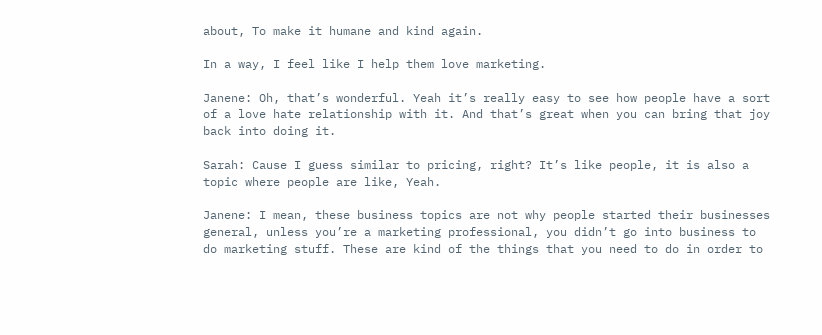about, To make it humane and kind again.

In a way, I feel like I help them love marketing.

Janene: Oh, that’s wonderful. Yeah it’s really easy to see how people have a sort of a love hate relationship with it. And that’s great when you can bring that joy back into doing it.

Sarah: Cause I guess similar to pricing, right? It’s like people, it is also a topic where people are like, Yeah.

Janene: I mean, these business topics are not why people started their businesses general, unless you’re a marketing professional, you didn’t go into business to do marketing stuff. These are kind of the things that you need to do in order to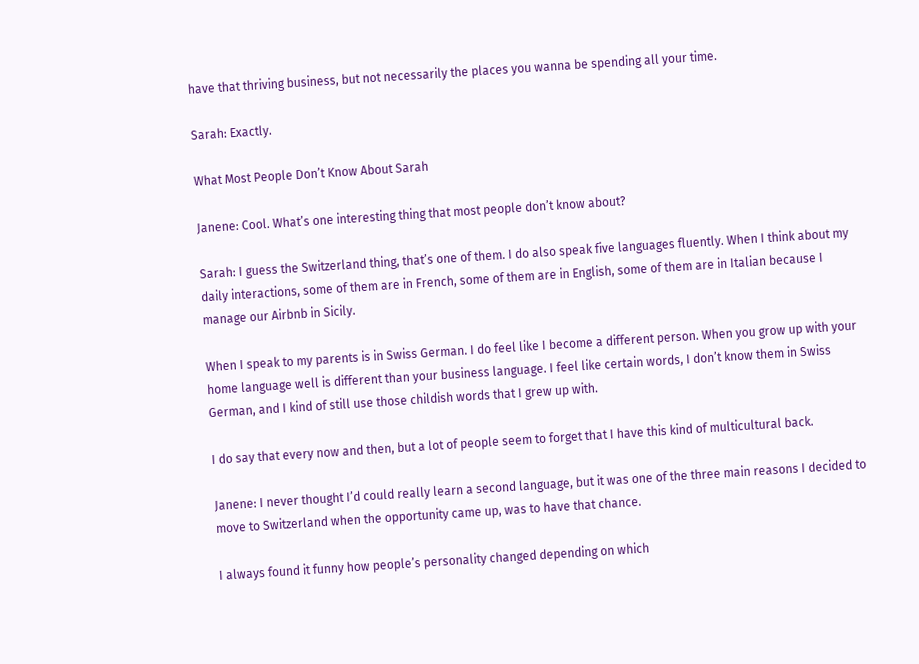have that thriving business, but not necessarily the places you wanna be spending all your time.

Sarah: Exactly.

What Most People Don’t Know About Sarah

Janene: Cool. What’s one interesting thing that most people don’t know about?

Sarah: I guess the Switzerland thing, that’s one of them. I do also speak five languages fluently. When I think about my daily interactions, some of them are in French, some of them are in English, some of them are in Italian because I manage our Airbnb in Sicily.

When I speak to my parents is in Swiss German. I do feel like I become a different person. When you grow up with your home language well is different than your business language. I feel like certain words, I don’t know them in Swiss German, and I kind of still use those childish words that I grew up with.

I do say that every now and then, but a lot of people seem to forget that I have this kind of multicultural back.

Janene: I never thought I’d could really learn a second language, but it was one of the three main reasons I decided to move to Switzerland when the opportunity came up, was to have that chance.

I always found it funny how people’s personality changed depending on which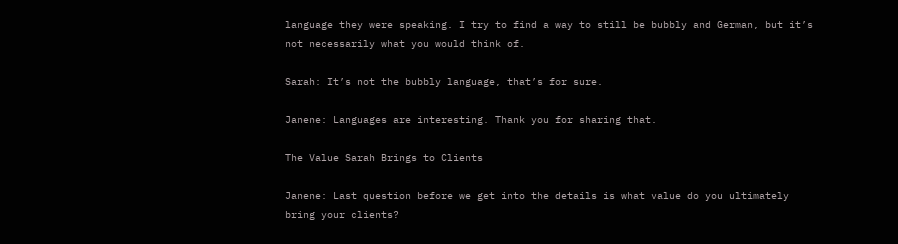language they were speaking. I try to find a way to still be bubbly and German, but it’s not necessarily what you would think of.

Sarah: It’s not the bubbly language, that’s for sure.

Janene: Languages are interesting. Thank you for sharing that.

The Value Sarah Brings to Clients

Janene: Last question before we get into the details is what value do you ultimately bring your clients?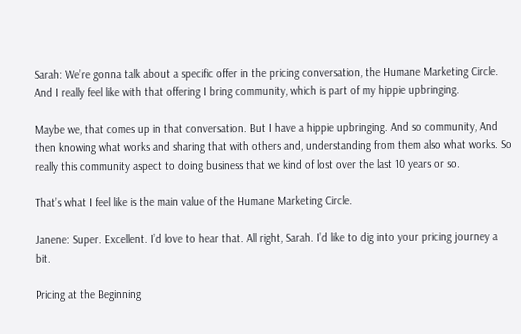Sarah: We’re gonna talk about a specific offer in the pricing conversation, the Humane Marketing Circle. And I really feel like with that offering I bring community, which is part of my hippie upbringing.

Maybe we, that comes up in that conversation. But I have a hippie upbringing. And so community, And then knowing what works and sharing that with others and, understanding from them also what works. So really this community aspect to doing business that we kind of lost over the last 10 years or so.

That’s what I feel like is the main value of the Humane Marketing Circle.

Janene: Super. Excellent. I’d love to hear that. All right, Sarah. I’d like to dig into your pricing journey a bit.

Pricing at the Beginning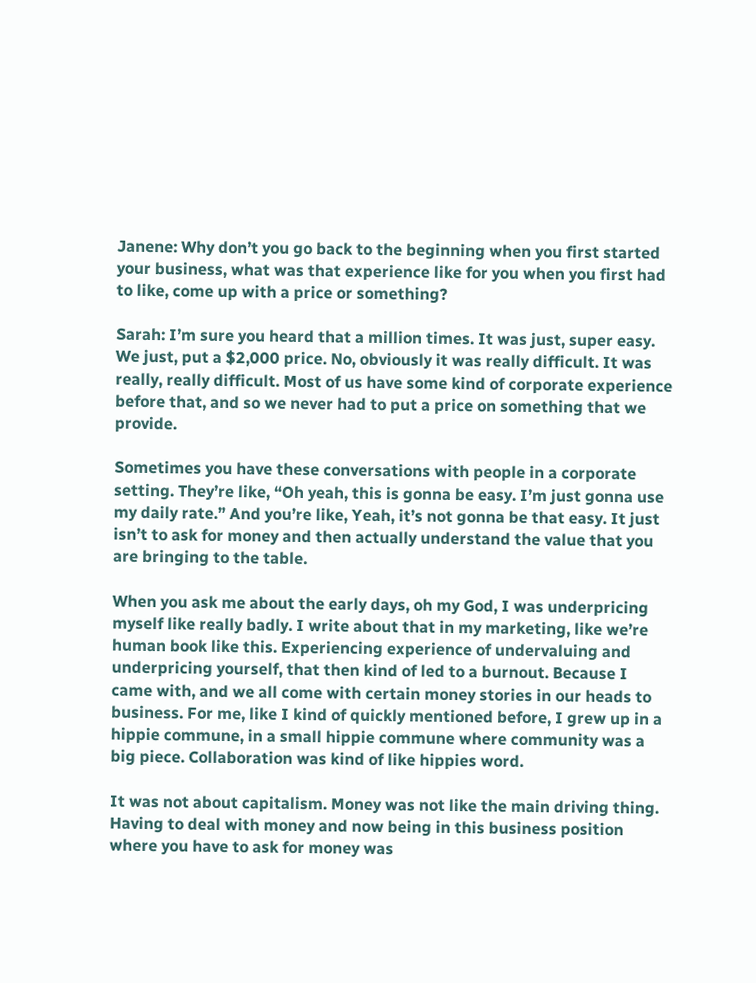Janene: Why don’t you go back to the beginning when you first started your business, what was that experience like for you when you first had to like, come up with a price or something?

Sarah: I’m sure you heard that a million times. It was just, super easy. We just, put a $2,000 price. No, obviously it was really difficult. It was really, really difficult. Most of us have some kind of corporate experience before that, and so we never had to put a price on something that we provide.

Sometimes you have these conversations with people in a corporate setting. They’re like, “Oh yeah, this is gonna be easy. I’m just gonna use my daily rate.” And you’re like, Yeah, it’s not gonna be that easy. It just isn’t to ask for money and then actually understand the value that you are bringing to the table.

When you ask me about the early days, oh my God, I was underpricing myself like really badly. I write about that in my marketing, like we’re human book like this. Experiencing experience of undervaluing and underpricing yourself, that then kind of led to a burnout. Because I came with, and we all come with certain money stories in our heads to business. For me, like I kind of quickly mentioned before, I grew up in a hippie commune, in a small hippie commune where community was a big piece. Collaboration was kind of like hippies word.

It was not about capitalism. Money was not like the main driving thing. Having to deal with money and now being in this business position where you have to ask for money was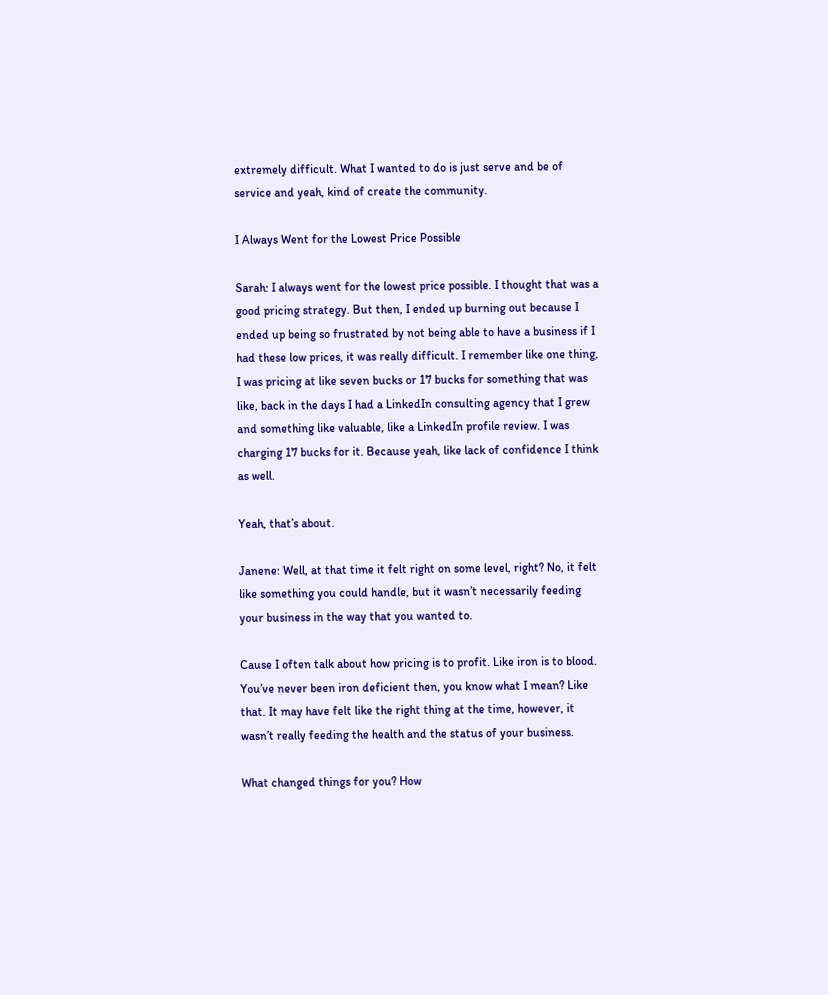extremely difficult. What I wanted to do is just serve and be of service and yeah, kind of create the community.

I Always Went for the Lowest Price Possible

Sarah: I always went for the lowest price possible. I thought that was a good pricing strategy. But then, I ended up burning out because I ended up being so frustrated by not being able to have a business if I had these low prices, it was really difficult. I remember like one thing, I was pricing at like seven bucks or 17 bucks for something that was like, back in the days I had a LinkedIn consulting agency that I grew and something like valuable, like a LinkedIn profile review. I was charging 17 bucks for it. Because yeah, like lack of confidence I think as well.

Yeah, that’s about.

Janene: Well, at that time it felt right on some level, right? No, it felt like something you could handle, but it wasn’t necessarily feeding your business in the way that you wanted to.

Cause I often talk about how pricing is to profit. Like iron is to blood. You’ve never been iron deficient then, you know what I mean? Like that. It may have felt like the right thing at the time, however, it wasn’t really feeding the health and the status of your business.

What changed things for you? How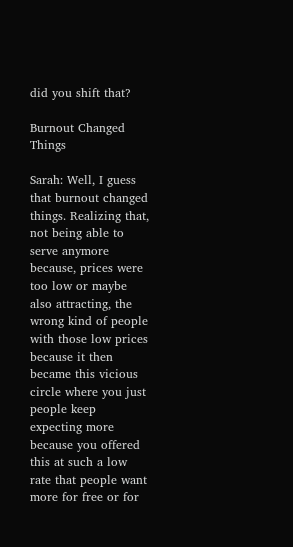did you shift that?

Burnout Changed Things

Sarah: Well, I guess that burnout changed things. Realizing that, not being able to serve anymore because, prices were too low or maybe also attracting, the wrong kind of people with those low prices because it then became this vicious circle where you just people keep expecting more because you offered this at such a low rate that people want more for free or for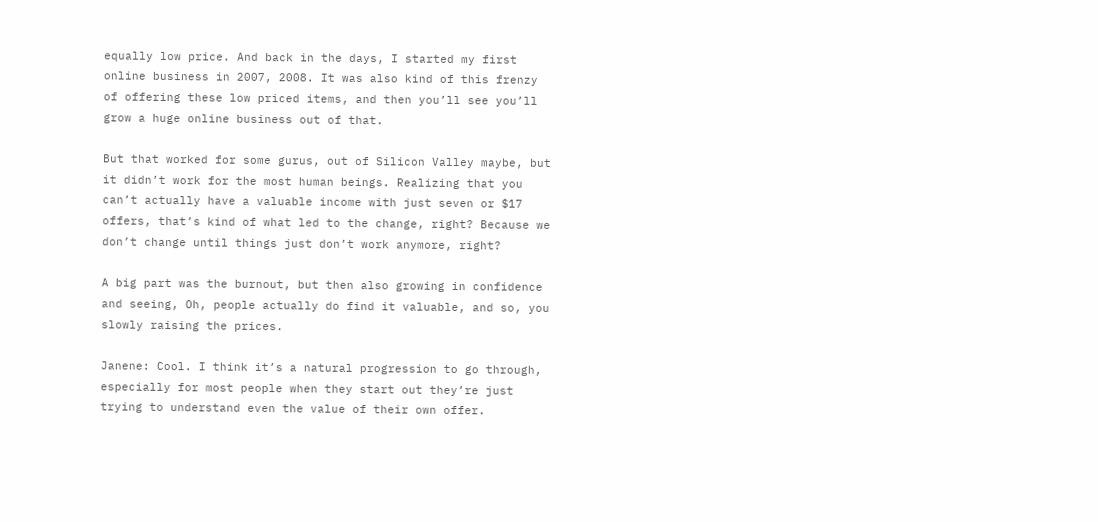equally low price. And back in the days, I started my first online business in 2007, 2008. It was also kind of this frenzy of offering these low priced items, and then you’ll see you’ll grow a huge online business out of that.

But that worked for some gurus, out of Silicon Valley maybe, but it didn’t work for the most human beings. Realizing that you can’t actually have a valuable income with just seven or $17 offers, that’s kind of what led to the change, right? Because we don’t change until things just don’t work anymore, right?

A big part was the burnout, but then also growing in confidence and seeing, Oh, people actually do find it valuable, and so, you slowly raising the prices.

Janene: Cool. I think it’s a natural progression to go through, especially for most people when they start out they’re just trying to understand even the value of their own offer.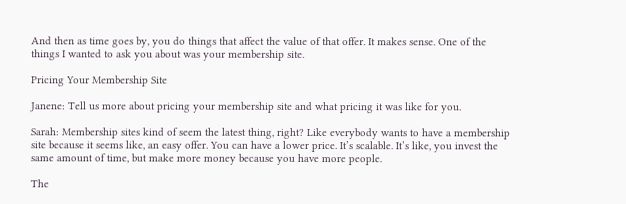And then as time goes by, you do things that affect the value of that offer. It makes sense. One of the things I wanted to ask you about was your membership site.

Pricing Your Membership Site

Janene: Tell us more about pricing your membership site and what pricing it was like for you.

Sarah: Membership sites kind of seem the latest thing, right? Like everybody wants to have a membership site because it seems like, an easy offer. You can have a lower price. It’s scalable. It’s like, you invest the same amount of time, but make more money because you have more people.

The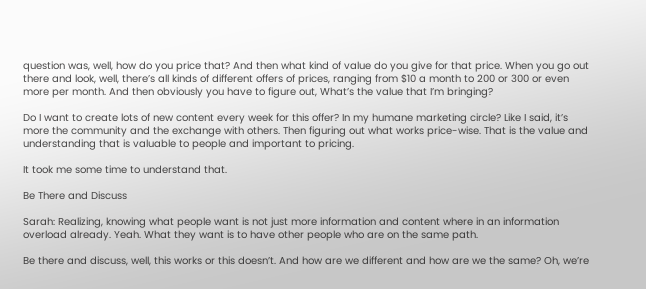question was, well, how do you price that? And then what kind of value do you give for that price. When you go out there and look, well, there’s all kinds of different offers of prices, ranging from $10 a month to 200 or 300 or even more per month. And then obviously you have to figure out, What’s the value that I’m bringing?

Do I want to create lots of new content every week for this offer? In my humane marketing circle? Like I said, it’s more the community and the exchange with others. Then figuring out what works price-wise. That is the value and understanding that is valuable to people and important to pricing.

It took me some time to understand that.

Be There and Discuss

Sarah: Realizing, knowing what people want is not just more information and content where in an information overload already. Yeah. What they want is to have other people who are on the same path.

Be there and discuss, well, this works or this doesn’t. And how are we different and how are we the same? Oh, we’re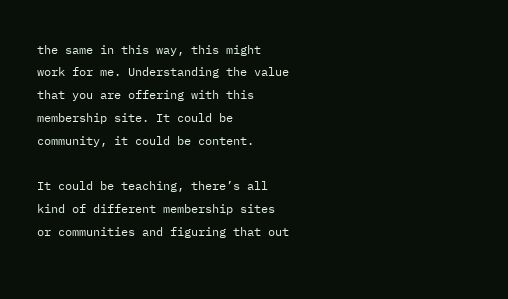the same in this way, this might work for me. Understanding the value that you are offering with this membership site. It could be community, it could be content.

It could be teaching, there’s all kind of different membership sites or communities and figuring that out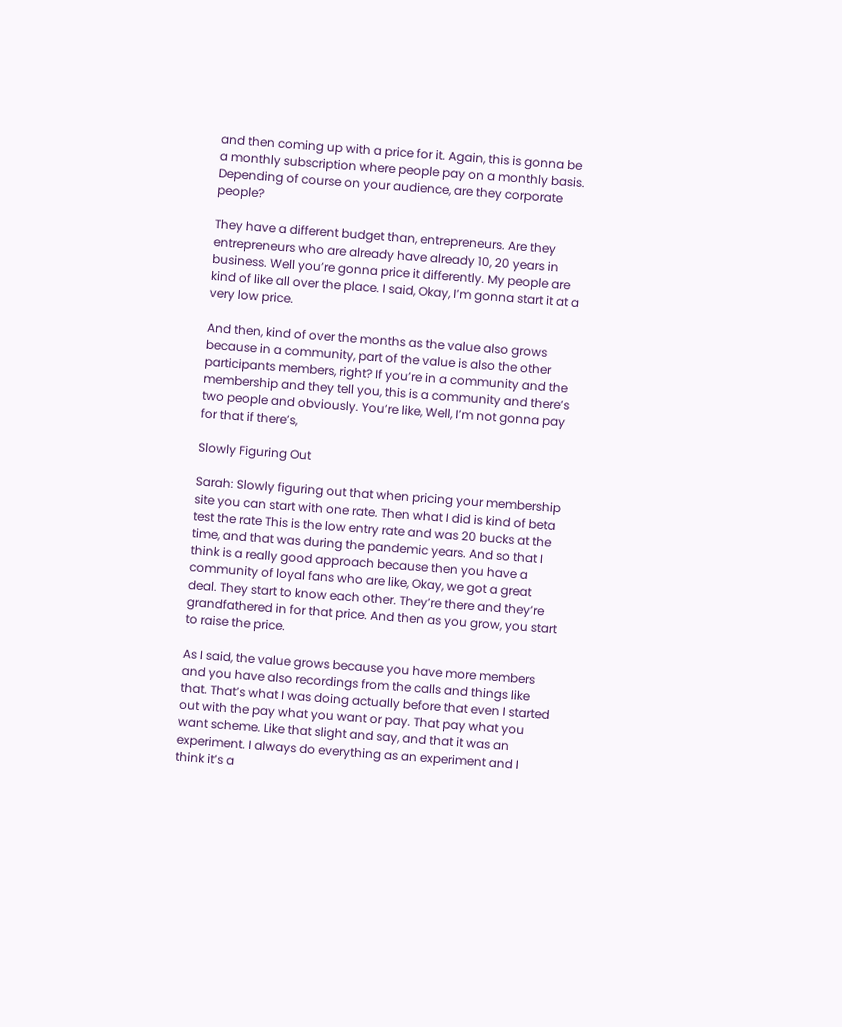and then coming up with a price for it. Again, this is gonna be a monthly subscription where people pay on a monthly basis. Depending of course on your audience, are they corporate people?

They have a different budget than, entrepreneurs. Are they entrepreneurs who are already have already 10, 20 years in business. Well you’re gonna price it differently. My people are kind of like all over the place. I said, Okay, I’m gonna start it at a very low price.

And then, kind of over the months as the value also grows because in a community, part of the value is also the other participants members, right? If you’re in a community and the membership and they tell you, this is a community and there’s two people and obviously. You’re like, Well, I’m not gonna pay for that if there’s,

Slowly Figuring Out

Sarah: Slowly figuring out that when pricing your membership site you can start with one rate. Then what I did is kind of beta test the rate This is the low entry rate and was 20 bucks at the time, and that was during the pandemic years. And so that I think is a really good approach because then you have a community of loyal fans who are like, Okay, we got a great deal. They start to know each other. They’re there and they’re grandfathered in for that price. And then as you grow, you start to raise the price.

As I said, the value grows because you have more members and you have also recordings from the calls and things like that. That’s what I was doing actually before that even I started out with the pay what you want or pay. That pay what you want scheme. Like that slight and say, and that it was an experiment. I always do everything as an experiment and I think it’s a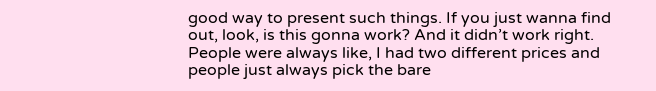good way to present such things. If you just wanna find out, look, is this gonna work? And it didn’t work right. People were always like, I had two different prices and people just always pick the bare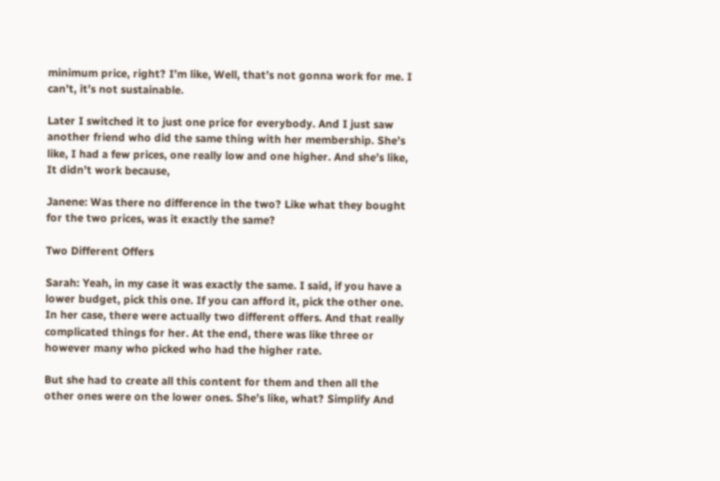minimum price, right? I’m like, Well, that’s not gonna work for me. I can’t, it’s not sustainable.

Later I switched it to just one price for everybody. And I just saw another friend who did the same thing with her membership. She’s like, I had a few prices, one really low and one higher. And she’s like, It didn’t work because,

Janene: Was there no difference in the two? Like what they bought for the two prices, was it exactly the same?

Two Different Offers

Sarah: Yeah, in my case it was exactly the same. I said, if you have a lower budget, pick this one. If you can afford it, pick the other one. In her case, there were actually two different offers. And that really complicated things for her. At the end, there was like three or however many who picked who had the higher rate.

But she had to create all this content for them and then all the other ones were on the lower ones. She’s like, what? Simplify And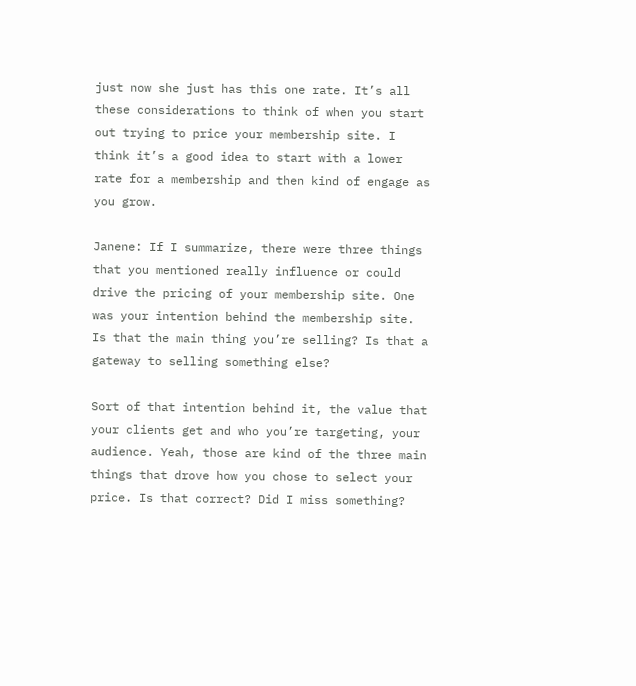just now she just has this one rate. It’s all these considerations to think of when you start out trying to price your membership site. I think it’s a good idea to start with a lower rate for a membership and then kind of engage as you grow.

Janene: If I summarize, there were three things that you mentioned really influence or could drive the pricing of your membership site. One was your intention behind the membership site. Is that the main thing you’re selling? Is that a gateway to selling something else?

Sort of that intention behind it, the value that your clients get and who you’re targeting, your audience. Yeah, those are kind of the three main things that drove how you chose to select your price. Is that correct? Did I miss something?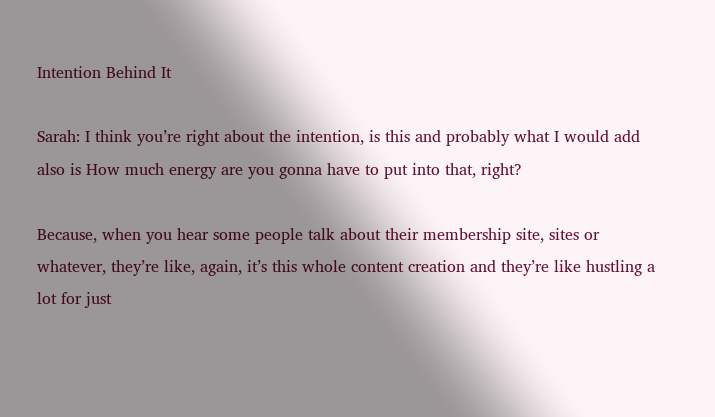Intention Behind It

Sarah: I think you’re right about the intention, is this and probably what I would add also is How much energy are you gonna have to put into that, right?

Because, when you hear some people talk about their membership site, sites or whatever, they’re like, again, it’s this whole content creation and they’re like hustling a lot for just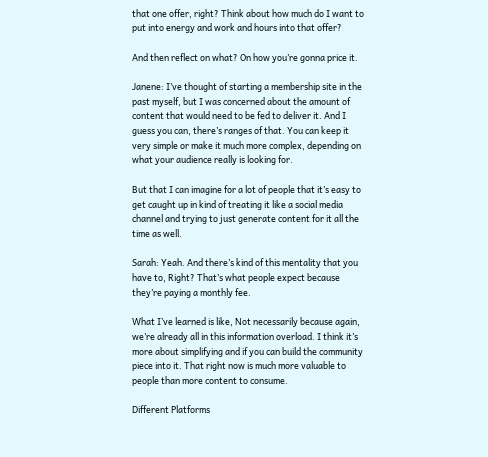that one offer, right? Think about how much do I want to put into energy and work and hours into that offer?

And then reflect on what? On how you’re gonna price it.

Janene: I’ve thought of starting a membership site in the past myself, but I was concerned about the amount of content that would need to be fed to deliver it. And I guess you can, there’s ranges of that. You can keep it very simple or make it much more complex, depending on what your audience really is looking for.

But that I can imagine for a lot of people that it’s easy to get caught up in kind of treating it like a social media channel and trying to just generate content for it all the time as well.

Sarah: Yeah. And there’s kind of this mentality that you have to, Right? That’s what people expect because they’re paying a monthly fee.

What I’ve learned is like, Not necessarily because again, we’re already all in this information overload. I think it’s more about simplifying and if you can build the community piece into it. That right now is much more valuable to people than more content to consume.

Different Platforms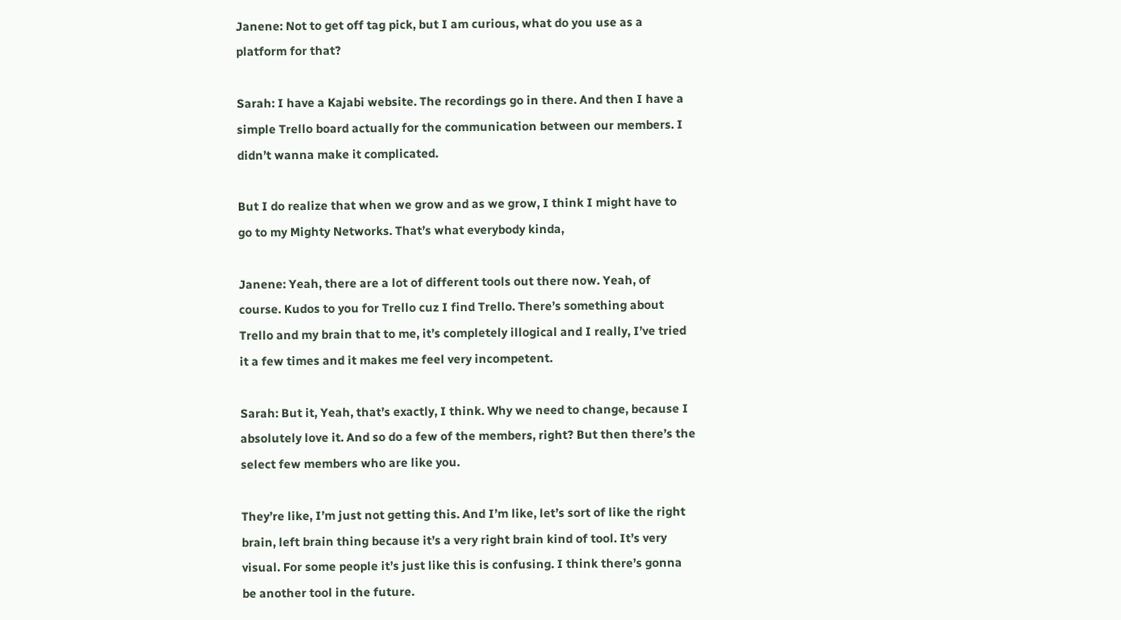Janene: Not to get off tag pick, but I am curious, what do you use as a platform for that?

Sarah: I have a Kajabi website. The recordings go in there. And then I have a simple Trello board actually for the communication between our members. I didn’t wanna make it complicated.

But I do realize that when we grow and as we grow, I think I might have to go to my Mighty Networks. That’s what everybody kinda,

Janene: Yeah, there are a lot of different tools out there now. Yeah, of course. Kudos to you for Trello cuz I find Trello. There’s something about Trello and my brain that to me, it’s completely illogical and I really, I’ve tried it a few times and it makes me feel very incompetent.

Sarah: But it, Yeah, that’s exactly, I think. Why we need to change, because I absolutely love it. And so do a few of the members, right? But then there’s the select few members who are like you.

They’re like, I’m just not getting this. And I’m like, let’s sort of like the right brain, left brain thing because it’s a very right brain kind of tool. It’s very visual. For some people it’s just like this is confusing. I think there’s gonna be another tool in the future.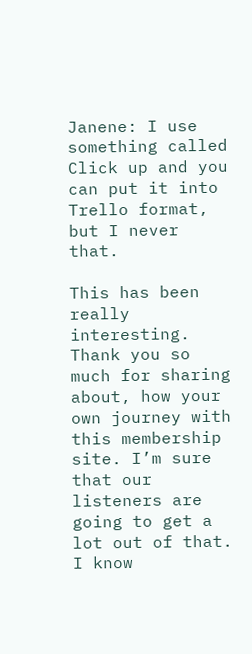Janene: I use something called Click up and you can put it into Trello format, but I never that.

This has been really interesting. Thank you so much for sharing about, how your own journey with this membership site. I’m sure that our listeners are going to get a lot out of that. I know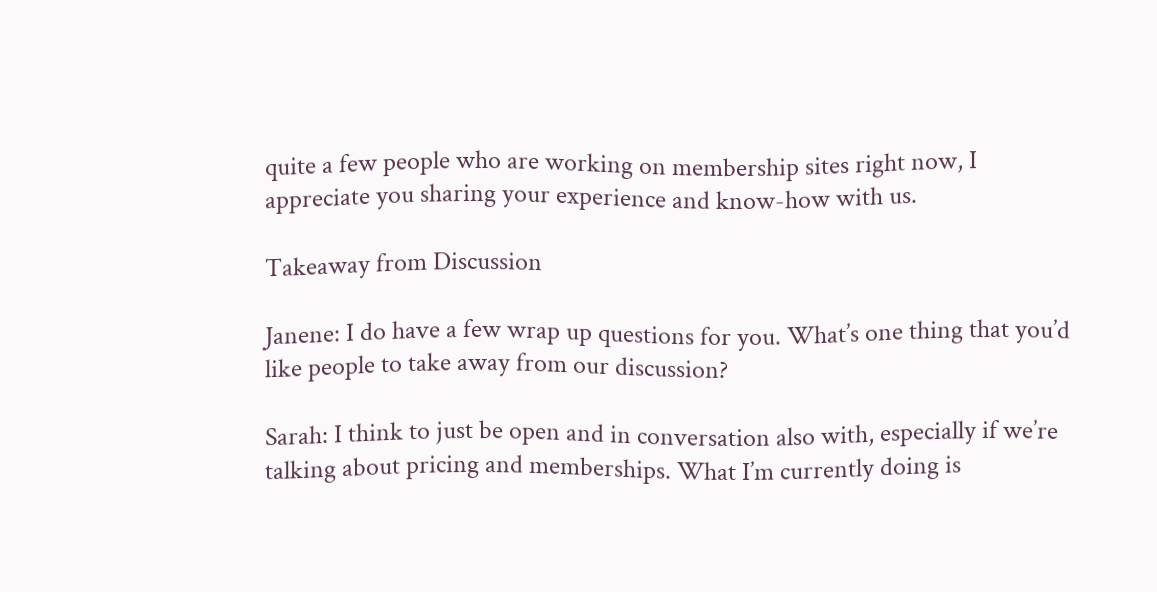quite a few people who are working on membership sites right now, I appreciate you sharing your experience and know-how with us.

Takeaway from Discussion

Janene: I do have a few wrap up questions for you. What’s one thing that you’d like people to take away from our discussion?

Sarah: I think to just be open and in conversation also with, especially if we’re talking about pricing and memberships. What I’m currently doing is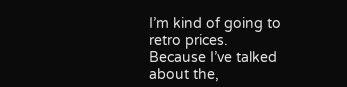I’m kind of going to retro prices. Because I’ve talked about the,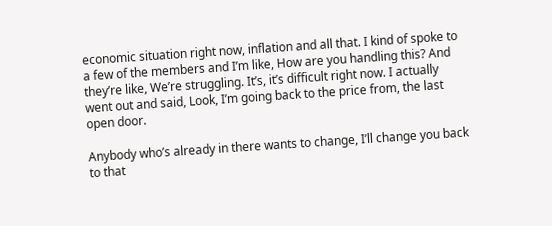economic situation right now, inflation and all that. I kind of spoke to a few of the members and I’m like, How are you handling this? And they’re like, We’re struggling. It’s, it’s difficult right now. I actually went out and said, Look, I’m going back to the price from, the last open door.

Anybody who’s already in there wants to change, I’ll change you back to that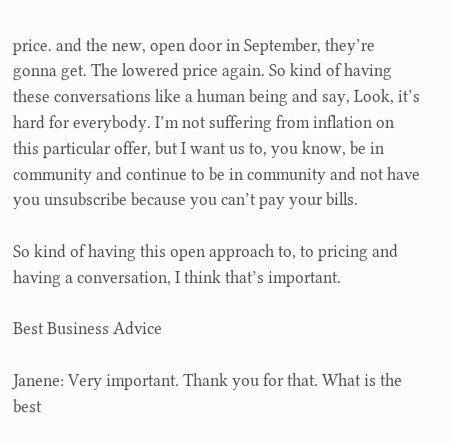price. and the new, open door in September, they’re gonna get. The lowered price again. So kind of having these conversations like a human being and say, Look, it’s hard for everybody. I’m not suffering from inflation on this particular offer, but I want us to, you know, be in community and continue to be in community and not have you unsubscribe because you can’t pay your bills.

So kind of having this open approach to, to pricing and having a conversation, I think that’s important.

Best Business Advice

Janene: Very important. Thank you for that. What is the best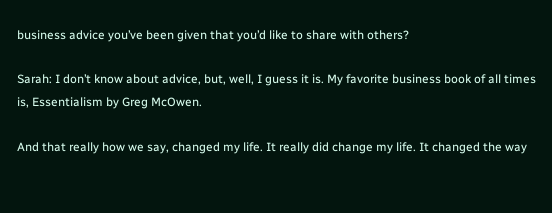business advice you’ve been given that you’d like to share with others?

Sarah: I don’t know about advice, but, well, I guess it is. My favorite business book of all times is, Essentialism by Greg McOwen.

And that really how we say, changed my life. It really did change my life. It changed the way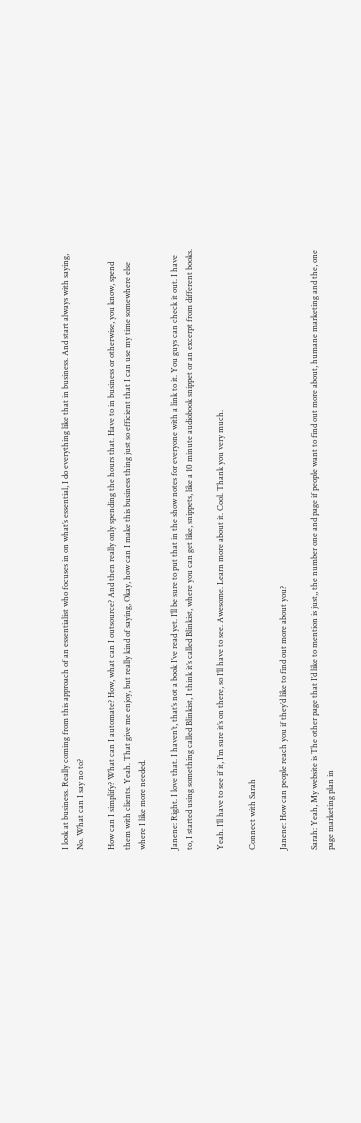I look at business. Really coming from this approach of an essentialist who focuses in on what’s essential, I do everything like that in business. And start always with saying, No. What can I say no to?

How can I simplify? What can I automate? How, what can I outsource? And then really only spending the hours that. Have to in business or otherwise, you know, spend them with clients. Yeah. That give me enjoy, but really kind of saying, Okay, how can I make this business thing just so efficient that I can use my time somewhere else where I like more needed.

Janene: Right. I love that. I haven’t, that’s not a book I’ve read yet. I’ll be sure to put that in the show notes for everyone with a link to it. You guys can check it out. I have to, I started using something called Blinkist, I think it’s called Blinkist, where you can get like, snippets, like a 10 minute audiobook snippet or an excerpt from different books.

Yeah. I’ll have to see if it, I’m sure it’s on there, so I’ll have to see. Awesome. Learn more about it. Cool. Thank you very much.

Connect with Sarah

Janene: How can people reach you if they’d like to find out more about you?

Sarah: Yeah, My website is The other page that I’d like to mention is just,, the number one and page if people want to find out more about, humane marketing and the, one page marketing plan in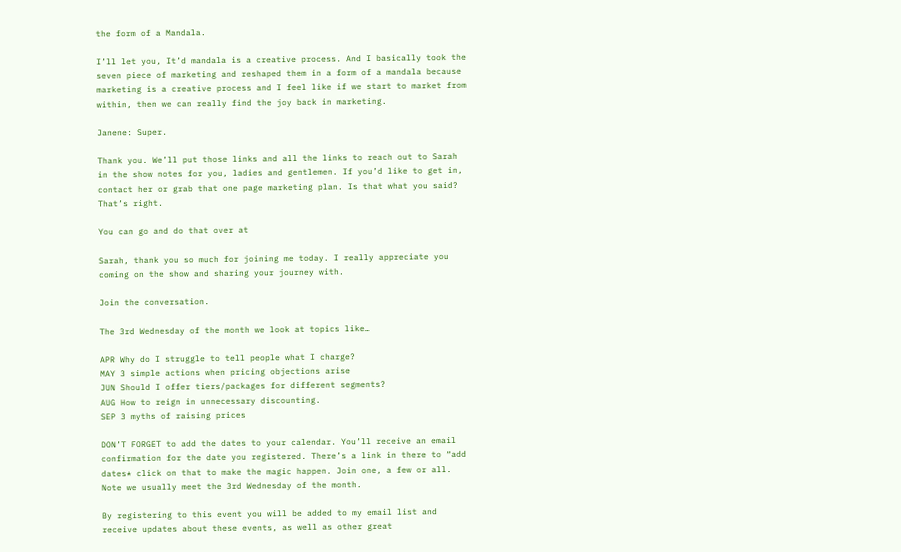the form of a Mandala.

I’ll let you, It’d mandala is a creative process. And I basically took the seven piece of marketing and reshaped them in a form of a mandala because marketing is a creative process and I feel like if we start to market from within, then we can really find the joy back in marketing.

Janene: Super.

Thank you. We’ll put those links and all the links to reach out to Sarah in the show notes for you, ladies and gentlemen. If you’d like to get in, contact her or grab that one page marketing plan. Is that what you said? That’s right.

You can go and do that over at

Sarah, thank you so much for joining me today. I really appreciate you coming on the show and sharing your journey with.

Join the conversation.

The 3rd Wednesday of the month we look at topics like…

APR Why do I struggle to tell people what I charge?
MAY 3 simple actions when pricing objections arise
JUN Should I offer tiers/packages for different segments?
AUG How to reign in unnecessary discounting.
SEP 3 myths of raising prices

DON’T FORGET to add the dates to your calendar. You’ll receive an email confirmation for the date you registered. There’s a link in there to “add dates* click on that to make the magic happen. Join one, a few or all. Note we usually meet the 3rd Wednesday of the month.

By registering to this event you will be added to my email list and receive updates about these events, as well as other great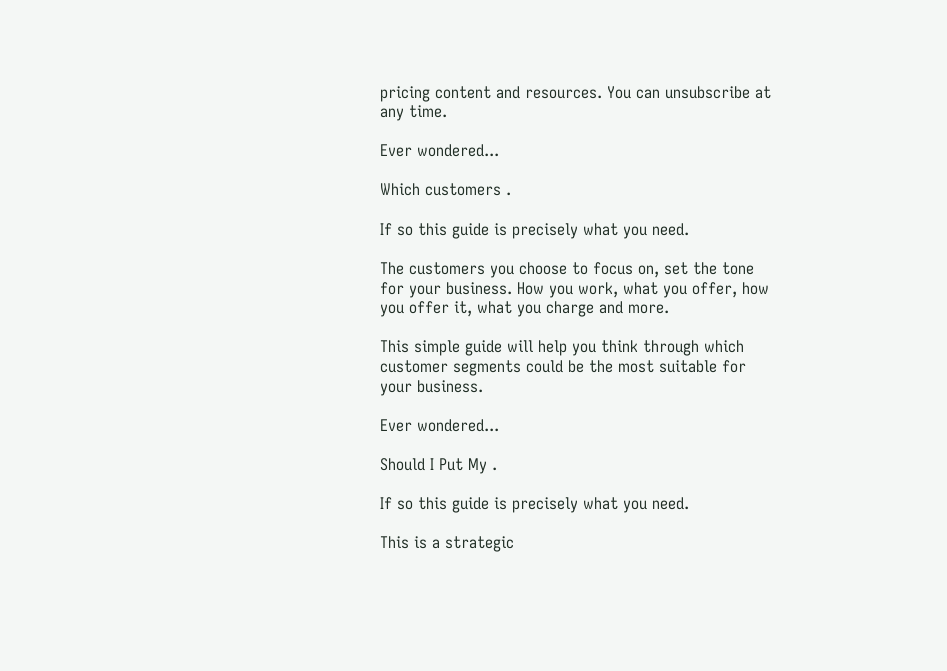pricing content and resources. You can unsubscribe at any time.

Ever wondered...

Which customers .

If so this guide is precisely what you need.

The customers you choose to focus on, set the tone for your business. How you work, what you offer, how you offer it, what you charge and more.

This simple guide will help you think through which customer segments could be the most suitable for your business.

Ever wondered...

Should I Put My .

If so this guide is precisely what you need.

This is a strategic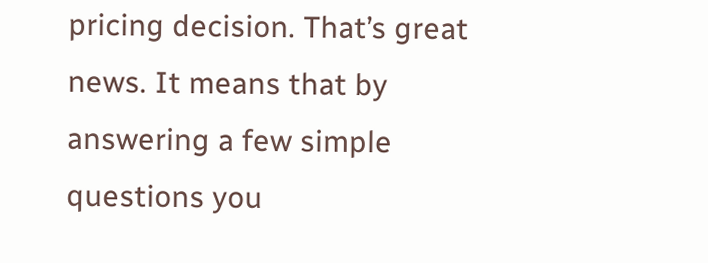pricing decision. That’s great news. It means that by answering a few simple questions you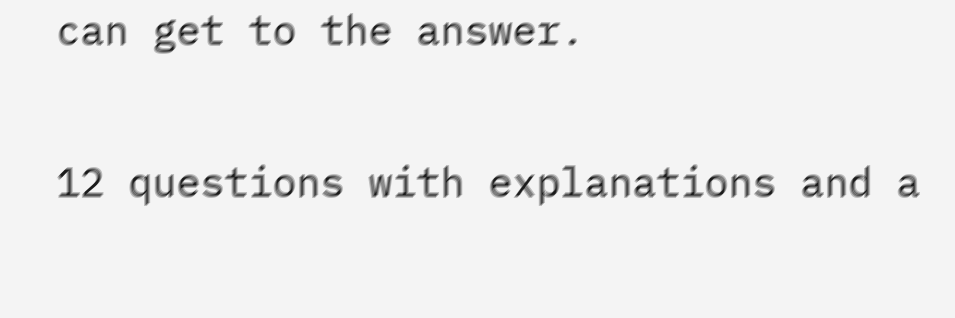can get to the answer.

12 questions with explanations and a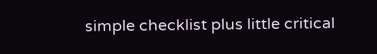simple checklist plus little critical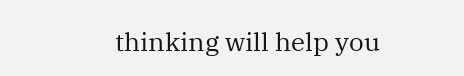thinking will help you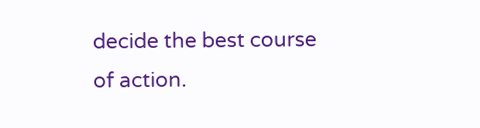decide the best course of action.